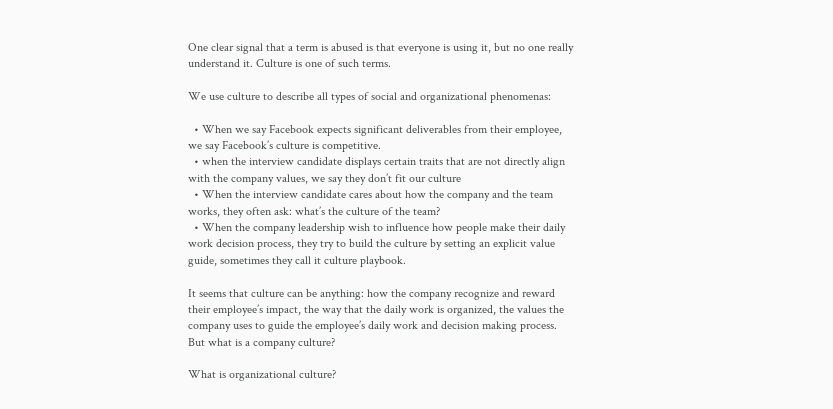One clear signal that a term is abused is that everyone is using it, but no one really understand it. Culture is one of such terms.

We use culture to describe all types of social and organizational phenomenas:

  • When we say Facebook expects significant deliverables from their employee, we say Facebook’s culture is competitive.
  • when the interview candidate displays certain traits that are not directly align with the company values, we say they don’t fit our culture
  • When the interview candidate cares about how the company and the team works, they often ask: what’s the culture of the team?
  • When the company leadership wish to influence how people make their daily work decision process, they try to build the culture by setting an explicit value guide, sometimes they call it culture playbook.

It seems that culture can be anything: how the company recognize and reward their employee’s impact, the way that the daily work is organized, the values the company uses to guide the employee’s daily work and decision making process. But what is a company culture?

What is organizational culture?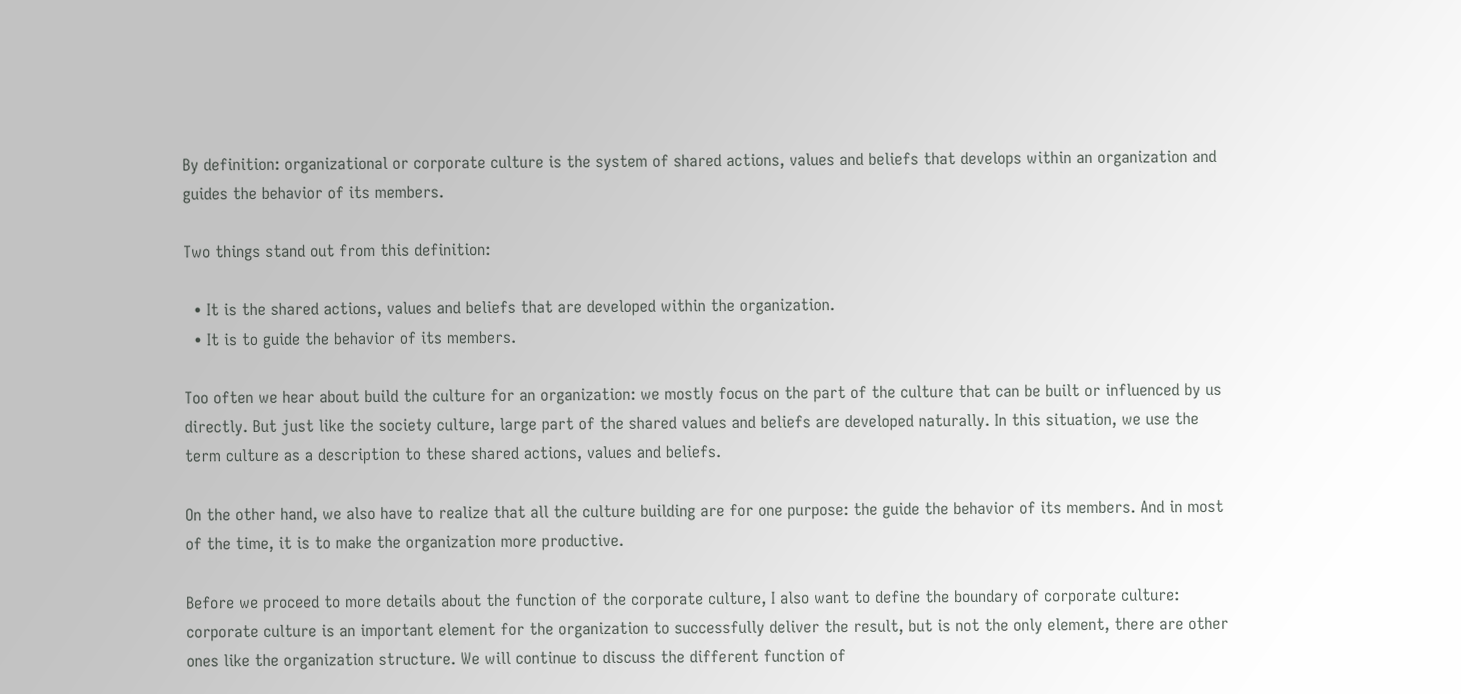By definition: organizational or corporate culture is the system of shared actions, values and beliefs that develops within an organization and guides the behavior of its members.

Two things stand out from this definition:

  • It is the shared actions, values and beliefs that are developed within the organization.
  • It is to guide the behavior of its members.

Too often we hear about build the culture for an organization: we mostly focus on the part of the culture that can be built or influenced by us directly. But just like the society culture, large part of the shared values and beliefs are developed naturally. In this situation, we use the term culture as a description to these shared actions, values and beliefs.

On the other hand, we also have to realize that all the culture building are for one purpose: the guide the behavior of its members. And in most of the time, it is to make the organization more productive.

Before we proceed to more details about the function of the corporate culture, I also want to define the boundary of corporate culture: corporate culture is an important element for the organization to successfully deliver the result, but is not the only element, there are other ones like the organization structure. We will continue to discuss the different function of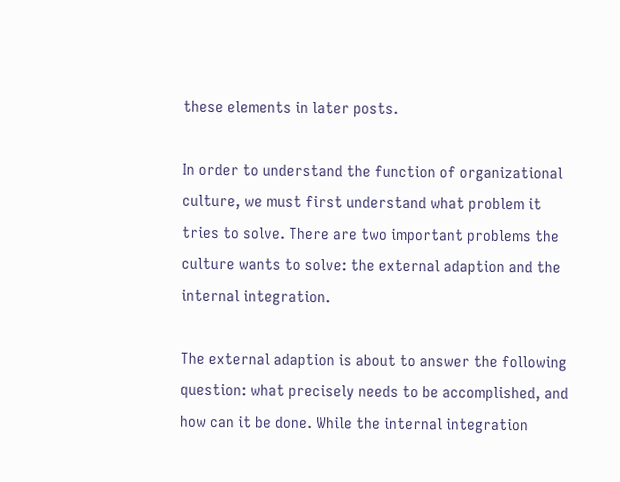these elements in later posts.

In order to understand the function of organizational culture, we must first understand what problem it tries to solve. There are two important problems the culture wants to solve: the external adaption and the internal integration.

The external adaption is about to answer the following question: what precisely needs to be accomplished, and how can it be done. While the internal integration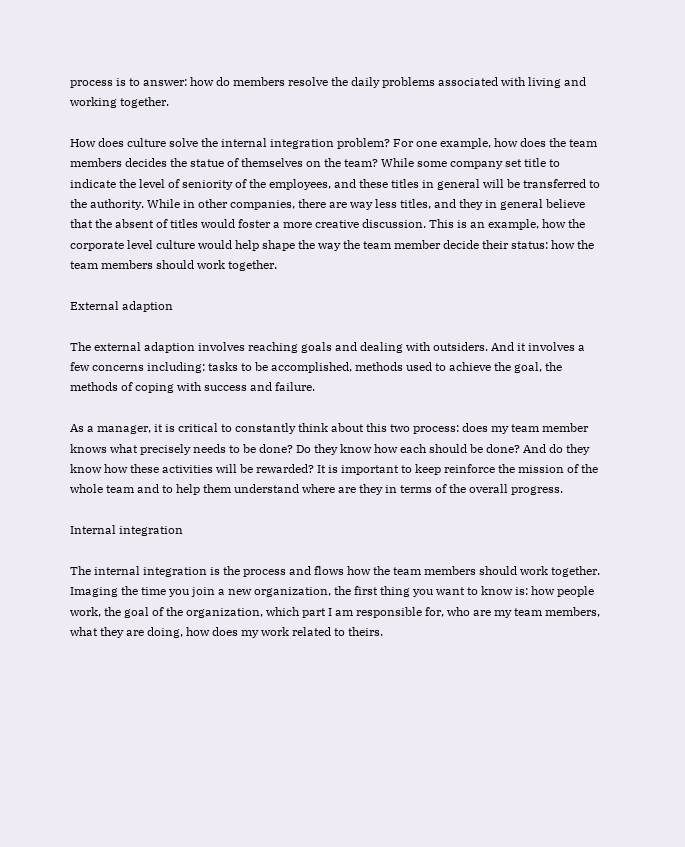process is to answer: how do members resolve the daily problems associated with living and working together.

How does culture solve the internal integration problem? For one example, how does the team members decides the statue of themselves on the team? While some company set title to indicate the level of seniority of the employees, and these titles in general will be transferred to the authority. While in other companies, there are way less titles, and they in general believe that the absent of titles would foster a more creative discussion. This is an example, how the corporate level culture would help shape the way the team member decide their status: how the team members should work together.

External adaption

The external adaption involves reaching goals and dealing with outsiders. And it involves a few concerns including: tasks to be accomplished, methods used to achieve the goal, the methods of coping with success and failure.

As a manager, it is critical to constantly think about this two process: does my team member knows what precisely needs to be done? Do they know how each should be done? And do they know how these activities will be rewarded? It is important to keep reinforce the mission of the whole team and to help them understand where are they in terms of the overall progress.

Internal integration

The internal integration is the process and flows how the team members should work together. Imaging the time you join a new organization, the first thing you want to know is: how people work, the goal of the organization, which part I am responsible for, who are my team members, what they are doing, how does my work related to theirs.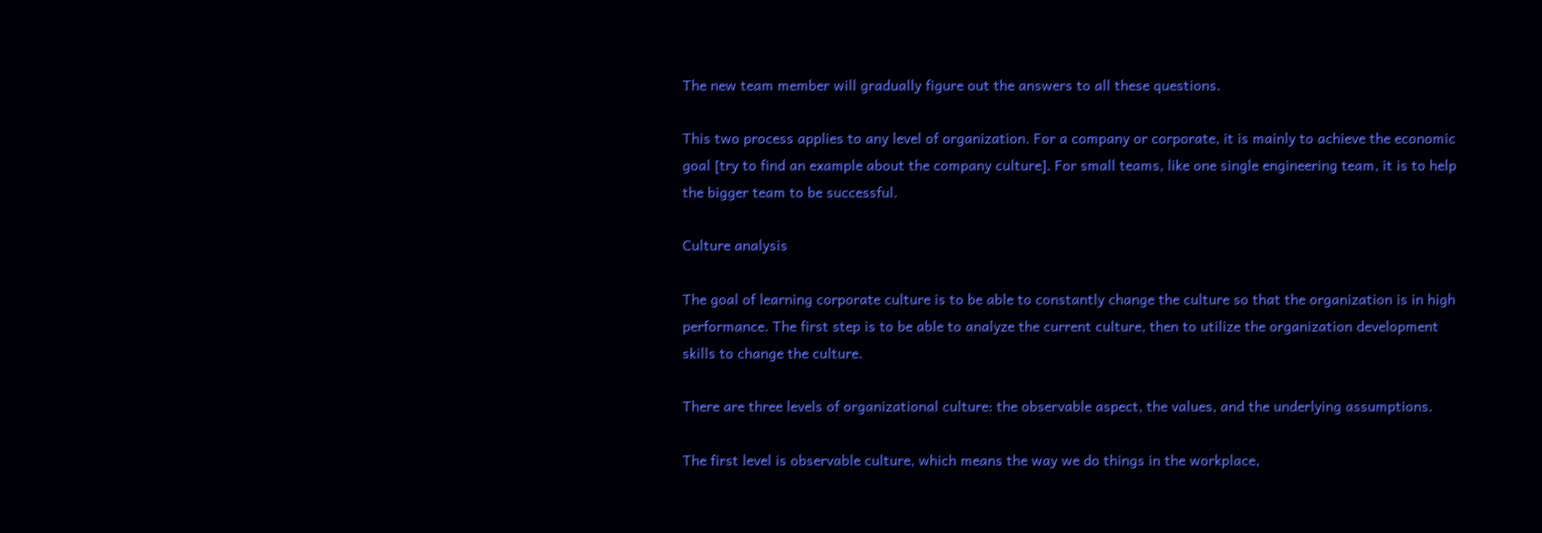The new team member will gradually figure out the answers to all these questions.

This two process applies to any level of organization. For a company or corporate, it is mainly to achieve the economic goal [try to find an example about the company culture]. For small teams, like one single engineering team, it is to help the bigger team to be successful.

Culture analysis

The goal of learning corporate culture is to be able to constantly change the culture so that the organization is in high performance. The first step is to be able to analyze the current culture, then to utilize the organization development skills to change the culture.

There are three levels of organizational culture: the observable aspect, the values, and the underlying assumptions.

The first level is observable culture, which means the way we do things in the workplace,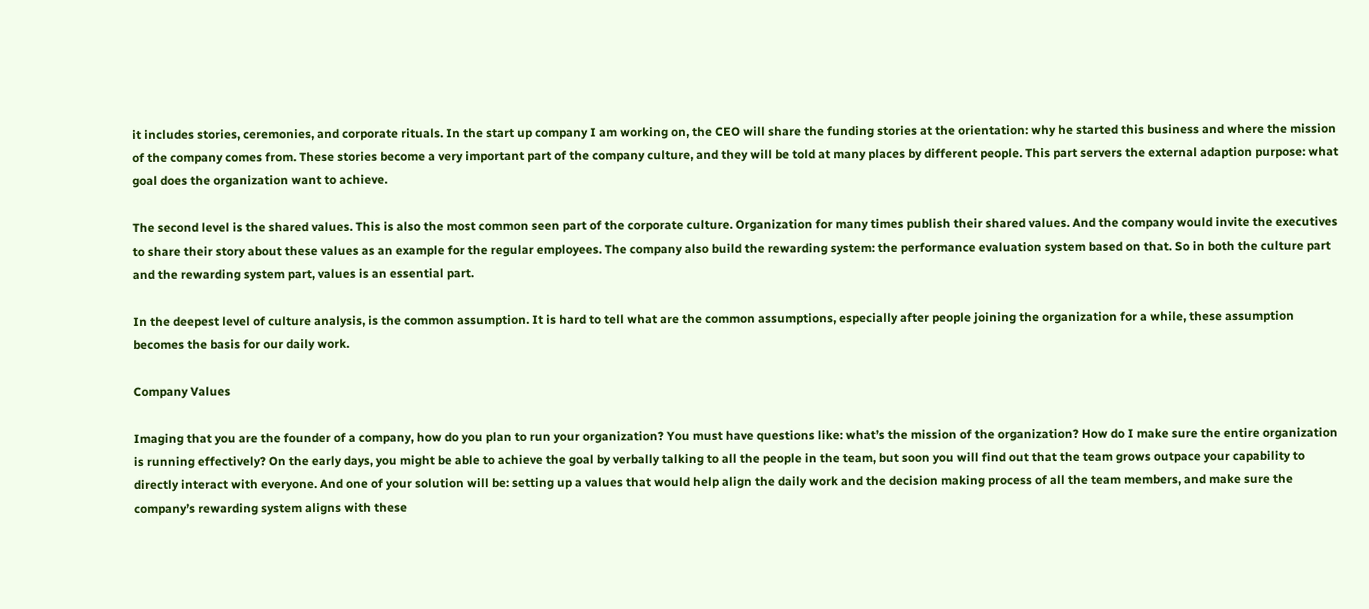it includes stories, ceremonies, and corporate rituals. In the start up company I am working on, the CEO will share the funding stories at the orientation: why he started this business and where the mission of the company comes from. These stories become a very important part of the company culture, and they will be told at many places by different people. This part servers the external adaption purpose: what goal does the organization want to achieve.

The second level is the shared values. This is also the most common seen part of the corporate culture. Organization for many times publish their shared values. And the company would invite the executives to share their story about these values as an example for the regular employees. The company also build the rewarding system: the performance evaluation system based on that. So in both the culture part and the rewarding system part, values is an essential part.

In the deepest level of culture analysis, is the common assumption. It is hard to tell what are the common assumptions, especially after people joining the organization for a while, these assumption becomes the basis for our daily work.

Company Values

Imaging that you are the founder of a company, how do you plan to run your organization? You must have questions like: what’s the mission of the organization? How do I make sure the entire organization is running effectively? On the early days, you might be able to achieve the goal by verbally talking to all the people in the team, but soon you will find out that the team grows outpace your capability to directly interact with everyone. And one of your solution will be: setting up a values that would help align the daily work and the decision making process of all the team members, and make sure the company’s rewarding system aligns with these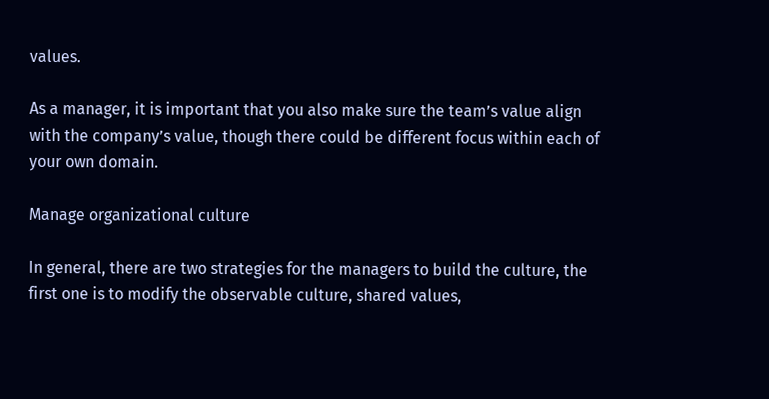values.

As a manager, it is important that you also make sure the team’s value align with the company’s value, though there could be different focus within each of your own domain.

Manage organizational culture

In general, there are two strategies for the managers to build the culture, the first one is to modify the observable culture, shared values,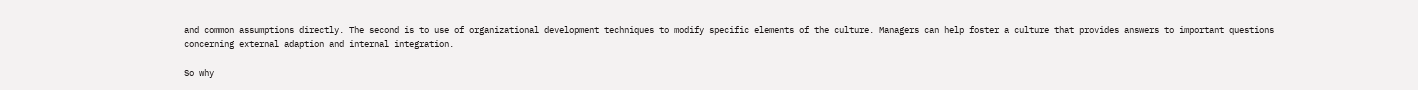and common assumptions directly. The second is to use of organizational development techniques to modify specific elements of the culture. Managers can help foster a culture that provides answers to important questions concerning external adaption and internal integration.

So why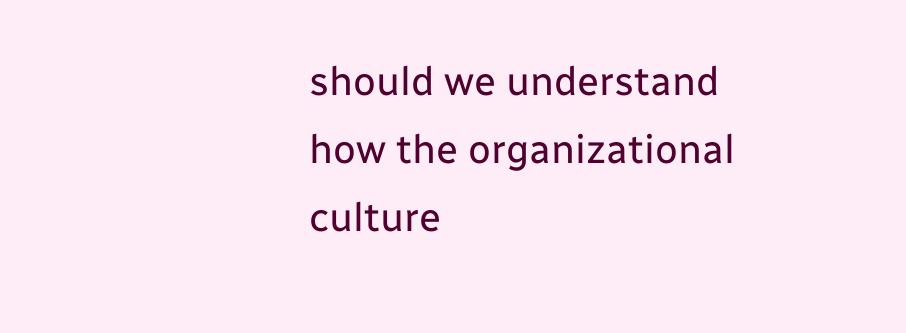should we understand how the organizational culture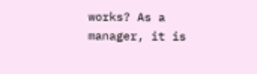works? As a manager, it is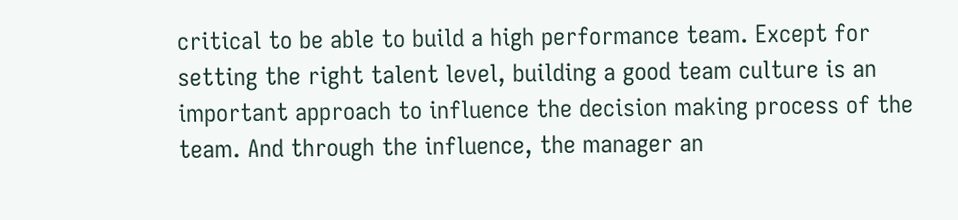critical to be able to build a high performance team. Except for setting the right talent level, building a good team culture is an important approach to influence the decision making process of the team. And through the influence, the manager an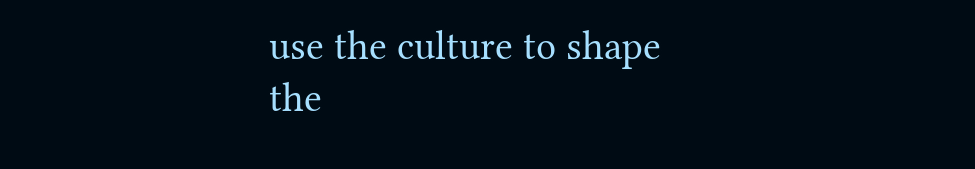use the culture to shape the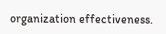organization effectiveness.